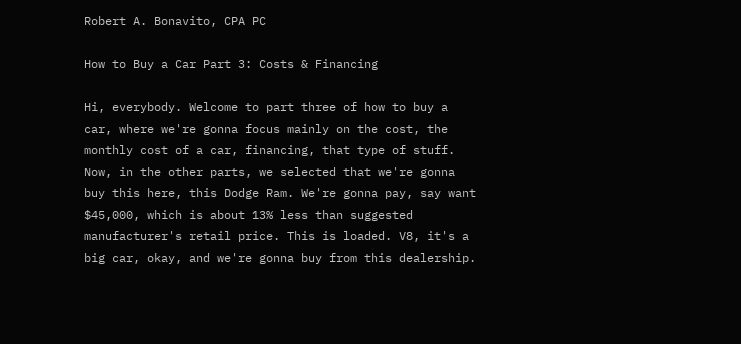Robert A. Bonavito, CPA PC

How to Buy a Car Part 3: Costs & Financing

Hi, everybody. Welcome to part three of how to buy a car, where we're gonna focus mainly on the cost, the monthly cost of a car, financing, that type of stuff. Now, in the other parts, we selected that we're gonna buy this here, this Dodge Ram. We're gonna pay, say want $45,000, which is about 13% less than suggested manufacturer's retail price. This is loaded. V8, it's a big car, okay, and we're gonna buy from this dealership.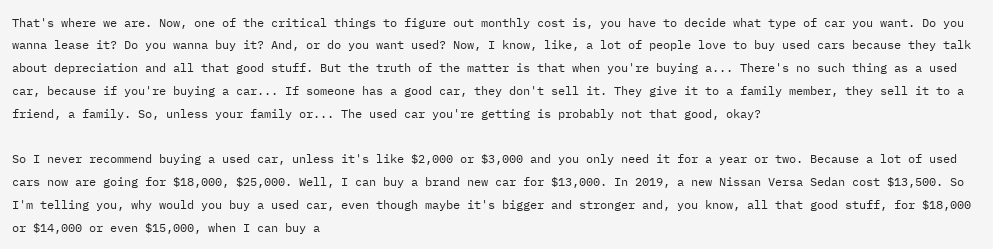That's where we are. Now, one of the critical things to figure out monthly cost is, you have to decide what type of car you want. Do you wanna lease it? Do you wanna buy it? And, or do you want used? Now, I know, like, a lot of people love to buy used cars because they talk about depreciation and all that good stuff. But the truth of the matter is that when you're buying a... There's no such thing as a used car, because if you're buying a car... If someone has a good car, they don't sell it. They give it to a family member, they sell it to a friend, a family. So, unless your family or... The used car you're getting is probably not that good, okay?

So I never recommend buying a used car, unless it's like $2,000 or $3,000 and you only need it for a year or two. Because a lot of used cars now are going for $18,000, $25,000. Well, I can buy a brand new car for $13,000. In 2019, a new Nissan Versa Sedan cost $13,500. So I'm telling you, why would you buy a used car, even though maybe it's bigger and stronger and, you know, all that good stuff, for $18,000 or $14,000 or even $15,000, when I can buy a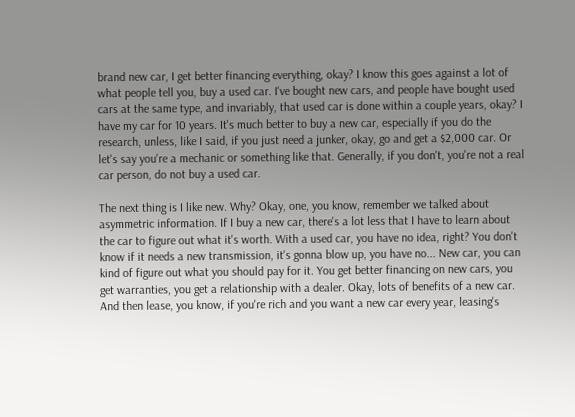brand new car, I get better financing everything, okay? I know this goes against a lot of what people tell you, buy a used car. I've bought new cars, and people have bought used cars at the same type, and invariably, that used car is done within a couple years, okay? I have my car for 10 years. It's much better to buy a new car, especially if you do the research, unless, like I said, if you just need a junker, okay, go and get a $2,000 car. Or let's say you're a mechanic or something like that. Generally, if you don't, you're not a real car person, do not buy a used car.

The next thing is I like new. Why? Okay, one, you know, remember we talked about asymmetric information. If I buy a new car, there's a lot less that I have to learn about the car to figure out what it's worth. With a used car, you have no idea, right? You don't know if it needs a new transmission, it's gonna blow up, you have no... New car, you can kind of figure out what you should pay for it. You get better financing on new cars, you get warranties, you get a relationship with a dealer. Okay, lots of benefits of a new car. And then lease, you know, if you're rich and you want a new car every year, leasing's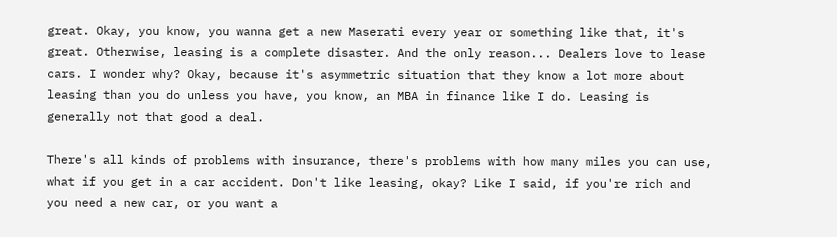great. Okay, you know, you wanna get a new Maserati every year or something like that, it's great. Otherwise, leasing is a complete disaster. And the only reason... Dealers love to lease cars. I wonder why? Okay, because it's asymmetric situation that they know a lot more about leasing than you do unless you have, you know, an MBA in finance like I do. Leasing is generally not that good a deal.

There's all kinds of problems with insurance, there's problems with how many miles you can use, what if you get in a car accident. Don't like leasing, okay? Like I said, if you're rich and you need a new car, or you want a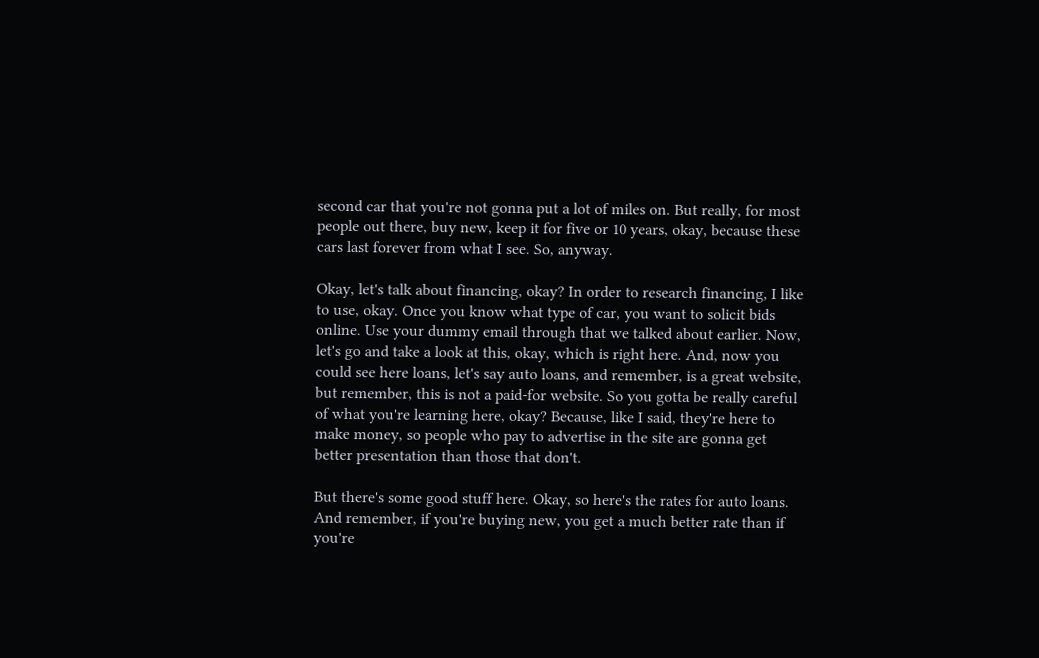second car that you're not gonna put a lot of miles on. But really, for most people out there, buy new, keep it for five or 10 years, okay, because these cars last forever from what I see. So, anyway.

Okay, let's talk about financing, okay? In order to research financing, I like to use, okay. Once you know what type of car, you want to solicit bids online. Use your dummy email through that we talked about earlier. Now, let's go and take a look at this, okay, which is right here. And, now you could see here loans, let's say auto loans, and remember, is a great website, but remember, this is not a paid-for website. So you gotta be really careful of what you're learning here, okay? Because, like I said, they're here to make money, so people who pay to advertise in the site are gonna get better presentation than those that don't.

But there's some good stuff here. Okay, so here's the rates for auto loans. And remember, if you're buying new, you get a much better rate than if you're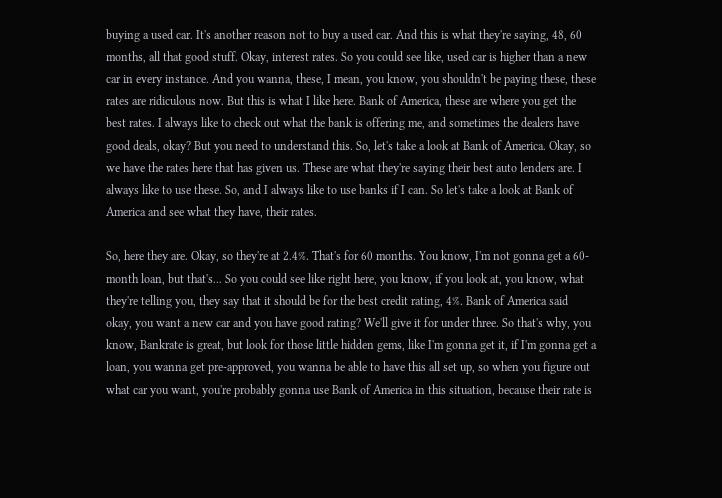buying a used car. It's another reason not to buy a used car. And this is what they're saying, 48, 60 months, all that good stuff. Okay, interest rates. So you could see like, used car is higher than a new car in every instance. And you wanna, these, I mean, you know, you shouldn't be paying these, these rates are ridiculous now. But this is what I like here. Bank of America, these are where you get the best rates. I always like to check out what the bank is offering me, and sometimes the dealers have good deals, okay? But you need to understand this. So, let's take a look at Bank of America. Okay, so we have the rates here that has given us. These are what they're saying their best auto lenders are. I always like to use these. So, and I always like to use banks if I can. So let's take a look at Bank of America and see what they have, their rates.

So, here they are. Okay, so they're at 2.4%. That's for 60 months. You know, I'm not gonna get a 60-month loan, but that's... So you could see like right here, you know, if you look at, you know, what they're telling you, they say that it should be for the best credit rating, 4%. Bank of America said okay, you want a new car and you have good rating? We'll give it for under three. So that's why, you know, Bankrate is great, but look for those little hidden gems, like I'm gonna get it, if I'm gonna get a loan, you wanna get pre-approved, you wanna be able to have this all set up, so when you figure out what car you want, you're probably gonna use Bank of America in this situation, because their rate is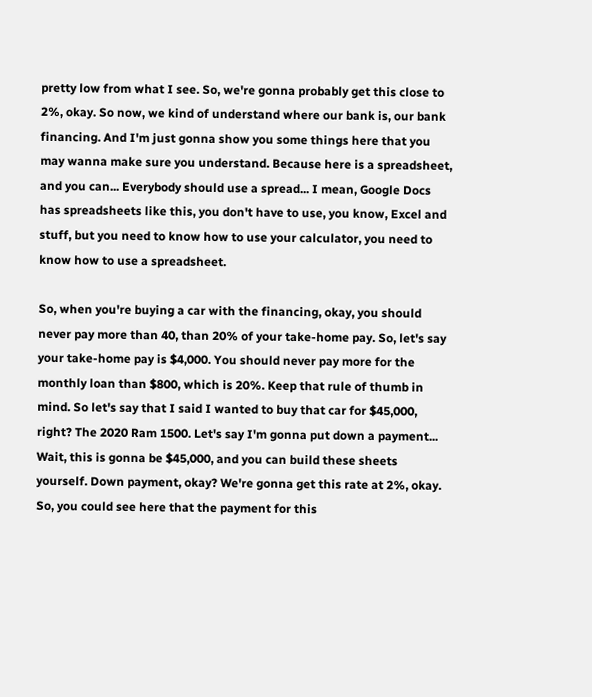pretty low from what I see. So, we're gonna probably get this close to 2%, okay. So now, we kind of understand where our bank is, our bank financing. And I'm just gonna show you some things here that you may wanna make sure you understand. Because here is a spreadsheet, and you can... Everybody should use a spread... I mean, Google Docs has spreadsheets like this, you don't have to use, you know, Excel and stuff, but you need to know how to use your calculator, you need to know how to use a spreadsheet.

So, when you're buying a car with the financing, okay, you should never pay more than 40, than 20% of your take-home pay. So, let's say your take-home pay is $4,000. You should never pay more for the monthly loan than $800, which is 20%. Keep that rule of thumb in mind. So let's say that I said I wanted to buy that car for $45,000, right? The 2020 Ram 1500. Let's say I'm gonna put down a payment... Wait, this is gonna be $45,000, and you can build these sheets yourself. Down payment, okay? We're gonna get this rate at 2%, okay. So, you could see here that the payment for this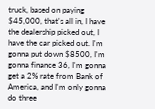truck, based on paying $45,000, that's all in, I have the dealership picked out, I have the car picked out. I'm gonna put down $8500, I'm gonna finance 36, I'm gonna get a 2% rate from Bank of America, and I'm only gonna do three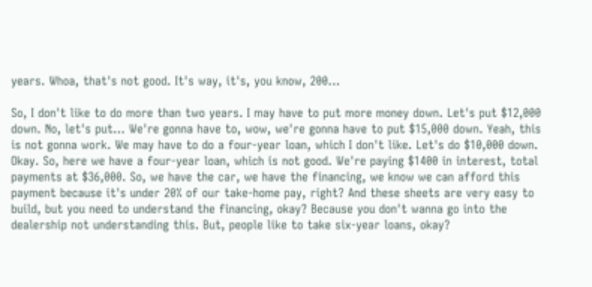years. Whoa, that's not good. It's way, it's, you know, 200...

So, I don't like to do more than two years. I may have to put more money down. Let's put $12,000 down. No, let's put... We're gonna have to, wow, we're gonna have to put $15,000 down. Yeah, this is not gonna work. We may have to do a four-year loan, which I don't like. Let's do $10,000 down. Okay. So, here we have a four-year loan, which is not good. We're paying $1400 in interest, total payments at $36,000. So, we have the car, we have the financing, we know we can afford this payment because it's under 20% of our take-home pay, right? And these sheets are very easy to build, but you need to understand the financing, okay? Because you don't wanna go into the dealership not understanding this. But, people like to take six-year loans, okay?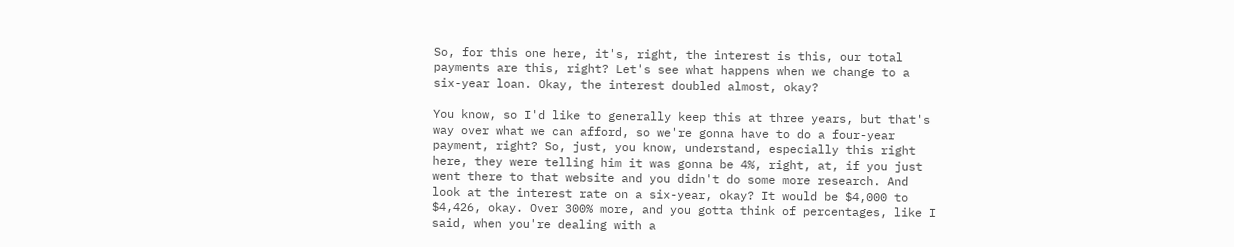So, for this one here, it's, right, the interest is this, our total payments are this, right? Let's see what happens when we change to a six-year loan. Okay, the interest doubled almost, okay?

You know, so I'd like to generally keep this at three years, but that's way over what we can afford, so we're gonna have to do a four-year payment, right? So, just, you know, understand, especially this right here, they were telling him it was gonna be 4%, right, at, if you just went there to that website and you didn't do some more research. And look at the interest rate on a six-year, okay? It would be $4,000 to $4,426, okay. Over 300% more, and you gotta think of percentages, like I said, when you're dealing with a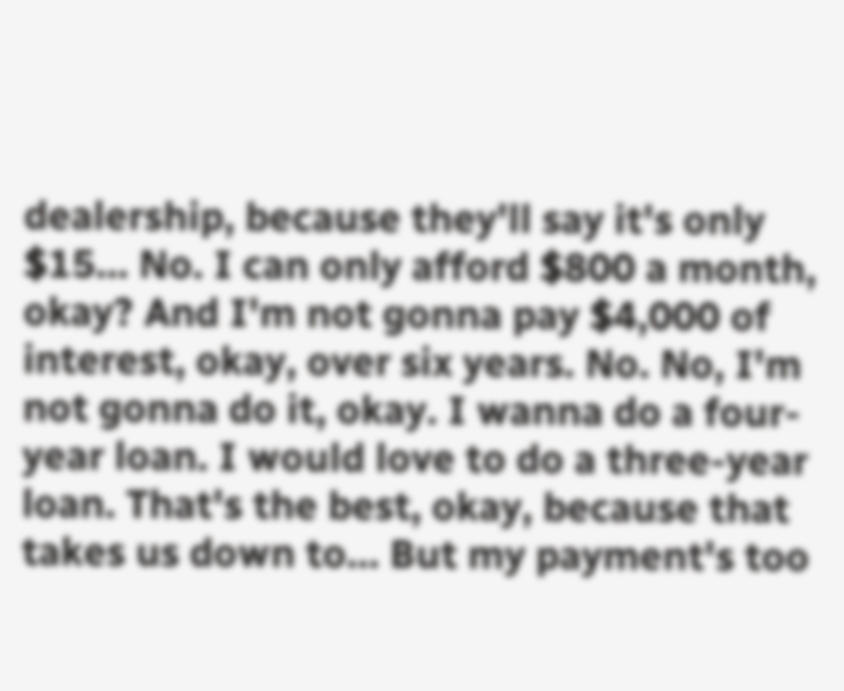dealership, because they'll say it's only $15... No. I can only afford $800 a month, okay? And I'm not gonna pay $4,000 of interest, okay, over six years. No. No, I'm not gonna do it, okay. I wanna do a four-year loan. I would love to do a three-year loan. That's the best, okay, because that takes us down to... But my payment's too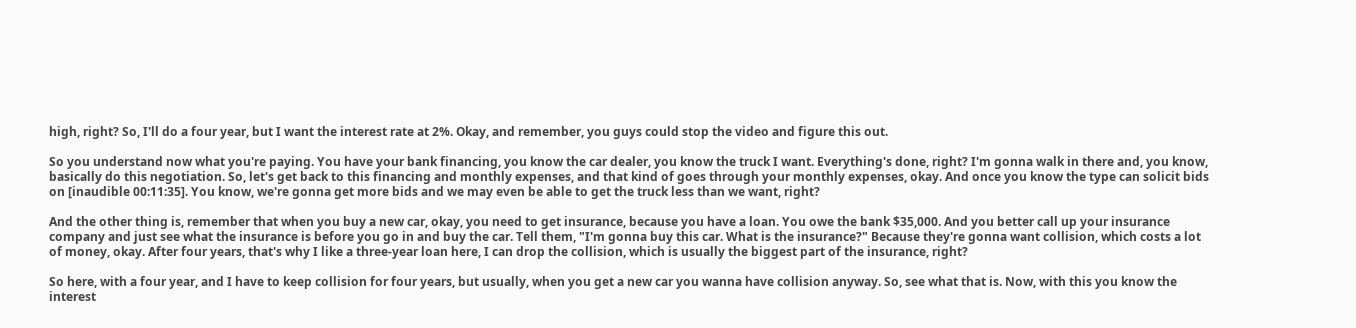high, right? So, I'll do a four year, but I want the interest rate at 2%. Okay, and remember, you guys could stop the video and figure this out.

So you understand now what you're paying. You have your bank financing, you know the car dealer, you know the truck I want. Everything's done, right? I'm gonna walk in there and, you know, basically do this negotiation. So, let's get back to this financing and monthly expenses, and that kind of goes through your monthly expenses, okay. And once you know the type can solicit bids on [inaudible 00:11:35]. You know, we're gonna get more bids and we may even be able to get the truck less than we want, right?

And the other thing is, remember that when you buy a new car, okay, you need to get insurance, because you have a loan. You owe the bank $35,000. And you better call up your insurance company and just see what the insurance is before you go in and buy the car. Tell them, "I'm gonna buy this car. What is the insurance?" Because they're gonna want collision, which costs a lot of money, okay. After four years, that's why I like a three-year loan here, I can drop the collision, which is usually the biggest part of the insurance, right?

So here, with a four year, and I have to keep collision for four years, but usually, when you get a new car you wanna have collision anyway. So, see what that is. Now, with this you know the interest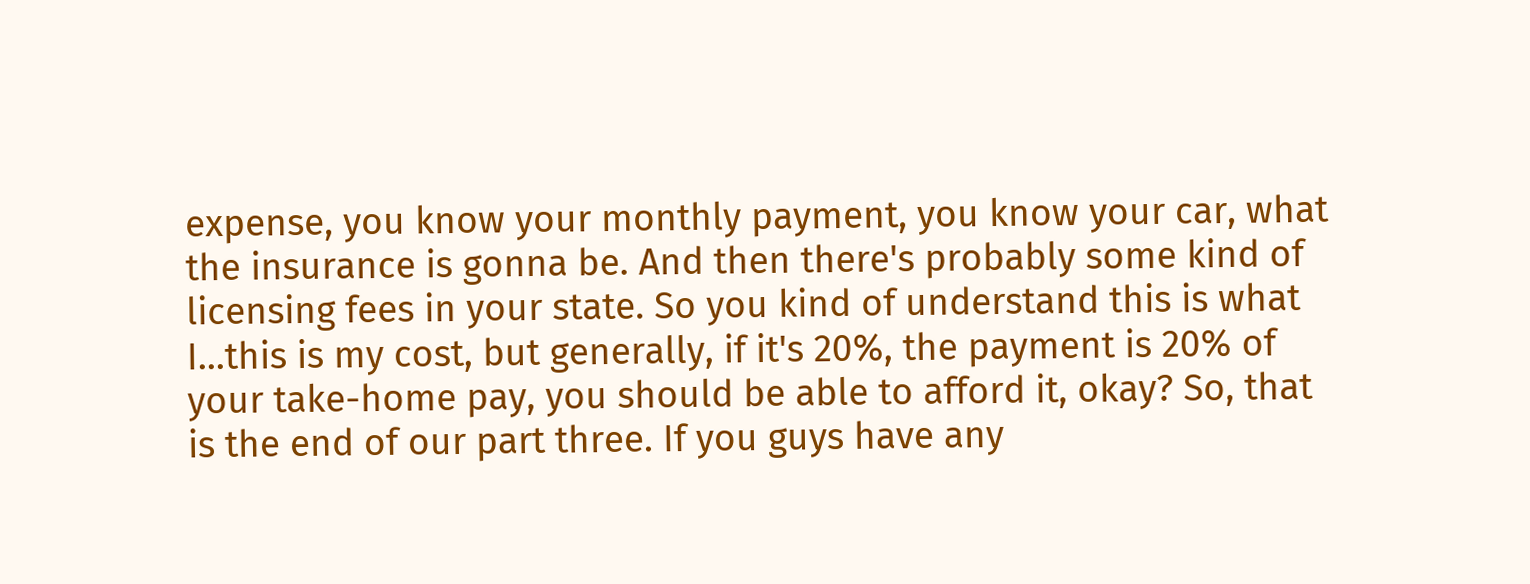expense, you know your monthly payment, you know your car, what the insurance is gonna be. And then there's probably some kind of licensing fees in your state. So you kind of understand this is what I...this is my cost, but generally, if it's 20%, the payment is 20% of your take-home pay, you should be able to afford it, okay? So, that is the end of our part three. If you guys have any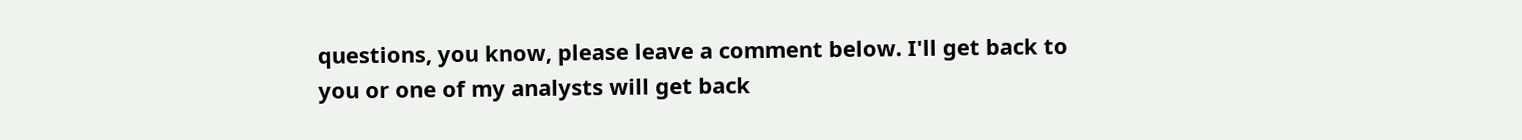questions, you know, please leave a comment below. I'll get back to you or one of my analysts will get back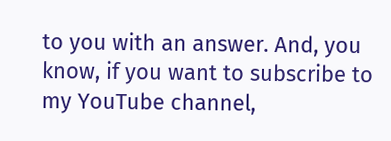to you with an answer. And, you know, if you want to subscribe to my YouTube channel,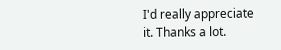I'd really appreciate it. Thanks a lot.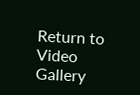Return to Video Gallery